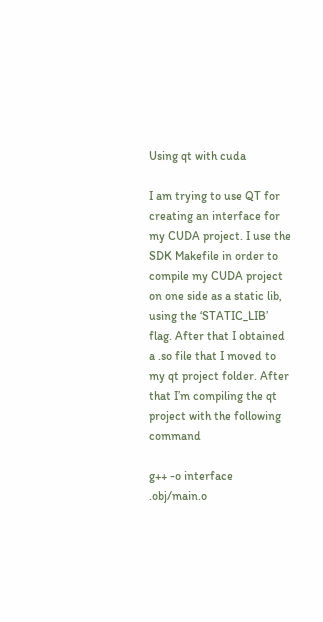Using qt with cuda

I am trying to use QT for creating an interface for my CUDA project. I use the SDK Makefile in order to compile my CUDA project on one side as a static lib, using the ‘STATIC_LIB’ flag. After that I obtained a .so file that I moved to my qt project folder. After that I’m compiling the qt project with the following command

g++ -o interface .obj/main.o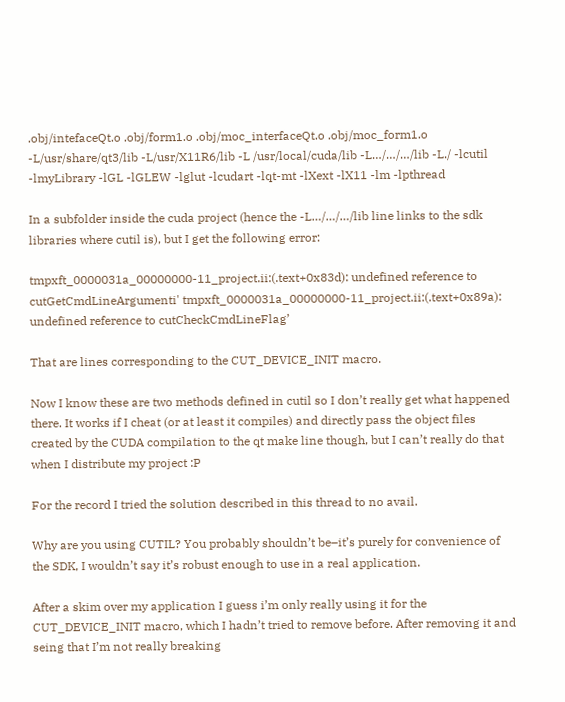.obj/intefaceQt.o .obj/form1.o .obj/moc_interfaceQt.o .obj/moc_form1.o -L/usr/share/qt3/lib -L/usr/X11R6/lib -L /usr/local/cuda/lib -L…/…/…/lib -L./ -lcutil -lmyLibrary -lGL -lGLEW -lglut -lcudart -lqt-mt -lXext -lX11 -lm -lpthread

In a subfolder inside the cuda project (hence the -L…/…/…/lib line links to the sdk libraries where cutil is), but I get the following error:

tmpxft_0000031a_00000000-11_project.ii:(.text+0x83d): undefined reference to cutGetCmdLineArgumenti' tmpxft_0000031a_00000000-11_project.ii:(.text+0x89a): undefined reference to cutCheckCmdLineFlag’

That are lines corresponding to the CUT_DEVICE_INIT macro.

Now I know these are two methods defined in cutil so I don’t really get what happened there. It works if I cheat (or at least it compiles) and directly pass the object files created by the CUDA compilation to the qt make line though, but I can’t really do that when I distribute my project :P

For the record I tried the solution described in this thread to no avail.

Why are you using CUTIL? You probably shouldn’t be–it’s purely for convenience of the SDK, I wouldn’t say it’s robust enough to use in a real application.

After a skim over my application I guess i’m only really using it for the CUT_DEVICE_INIT macro, which I hadn’t tried to remove before. After removing it and seing that I’m not really breaking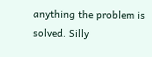anything the problem is solved. Silly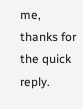me, thanks for the quick reply.